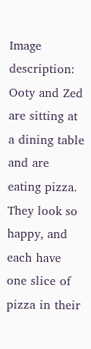Image description: Ooty and Zed are sitting at a dining table and are eating pizza. They look so happy, and each have one slice of pizza in their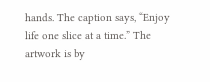hands. The caption says, “Enjoy life one slice at a time.” The artwork is by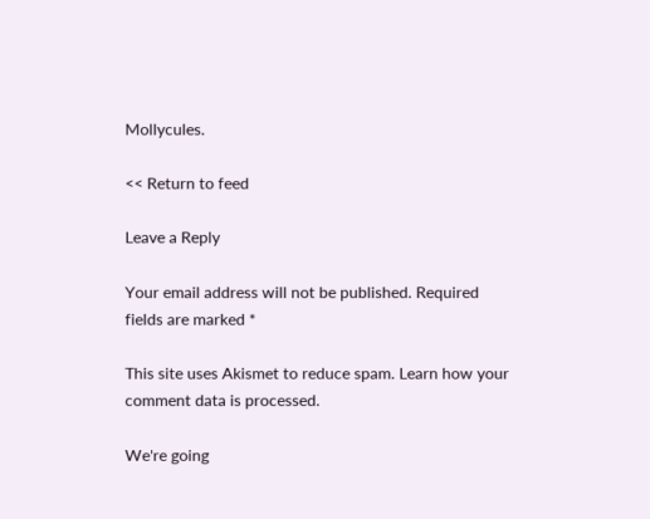Mollycules.

<< Return to feed

Leave a Reply

Your email address will not be published. Required fields are marked *

This site uses Akismet to reduce spam. Learn how your comment data is processed.

We're going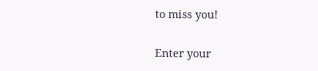to miss you!

Enter your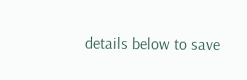details below to save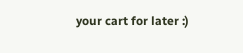your cart for later :)